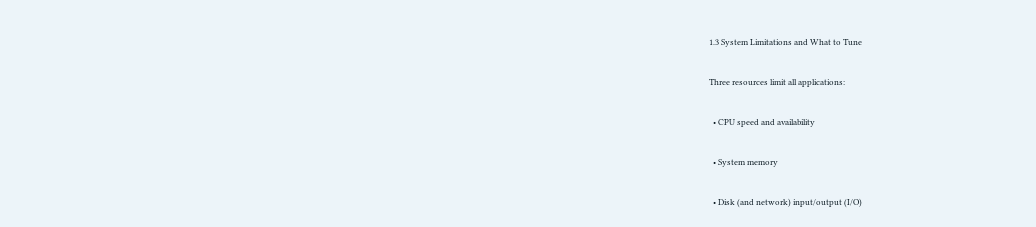1.3 System Limitations and What to Tune

Three resources limit all applications:

  • CPU speed and availability

  • System memory

  • Disk (and network) input/output (I/O)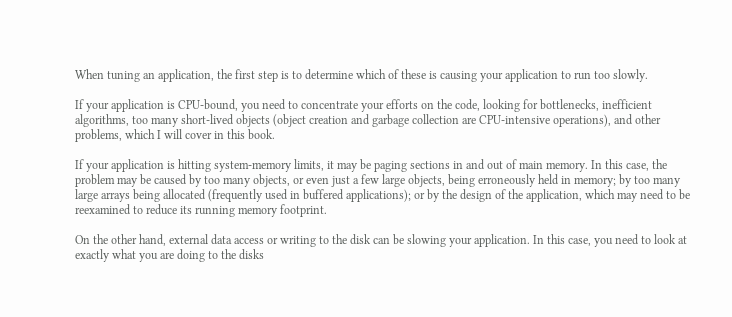When tuning an application, the first step is to determine which of these is causing your application to run too slowly.

If your application is CPU-bound, you need to concentrate your efforts on the code, looking for bottlenecks, inefficient algorithms, too many short-lived objects (object creation and garbage collection are CPU-intensive operations), and other problems, which I will cover in this book.

If your application is hitting system-memory limits, it may be paging sections in and out of main memory. In this case, the problem may be caused by too many objects, or even just a few large objects, being erroneously held in memory; by too many large arrays being allocated (frequently used in buffered applications); or by the design of the application, which may need to be reexamined to reduce its running memory footprint.

On the other hand, external data access or writing to the disk can be slowing your application. In this case, you need to look at exactly what you are doing to the disks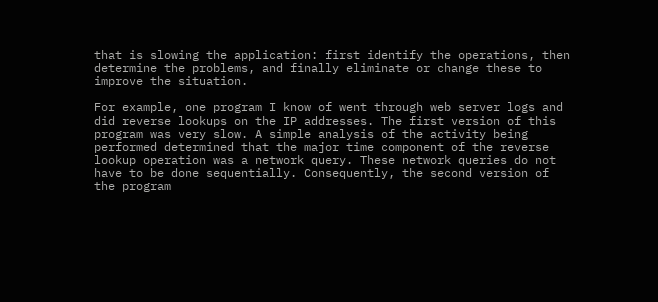that is slowing the application: first identify the operations, then determine the problems, and finally eliminate or change these to improve the situation.

For example, one program I know of went through web server logs and did reverse lookups on the IP addresses. The first version of this program was very slow. A simple analysis of the activity being performed determined that the major time component of the reverse lookup operation was a network query. These network queries do not have to be done sequentially. Consequently, the second version of the program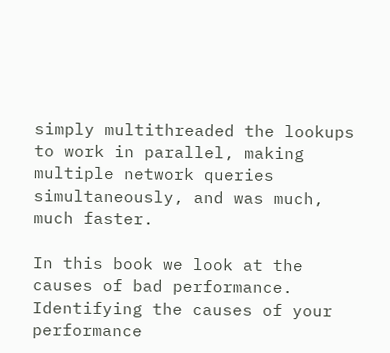simply multithreaded the lookups to work in parallel, making multiple network queries simultaneously, and was much, much faster.

In this book we look at the causes of bad performance. Identifying the causes of your performance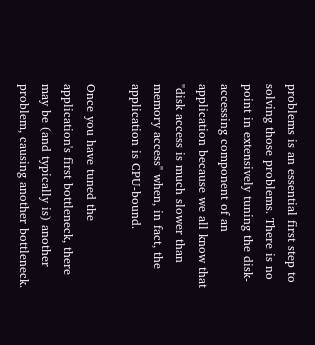problems is an essential first step to solving those problems. There is no point in extensively tuning the disk-accessing component of an application because we all know that "disk access is much slower than memory access" when, in fact, the application is CPU-bound.

Once you have tuned the application's first bottleneck, there may be (and typically is) another problem, causing another bottleneck.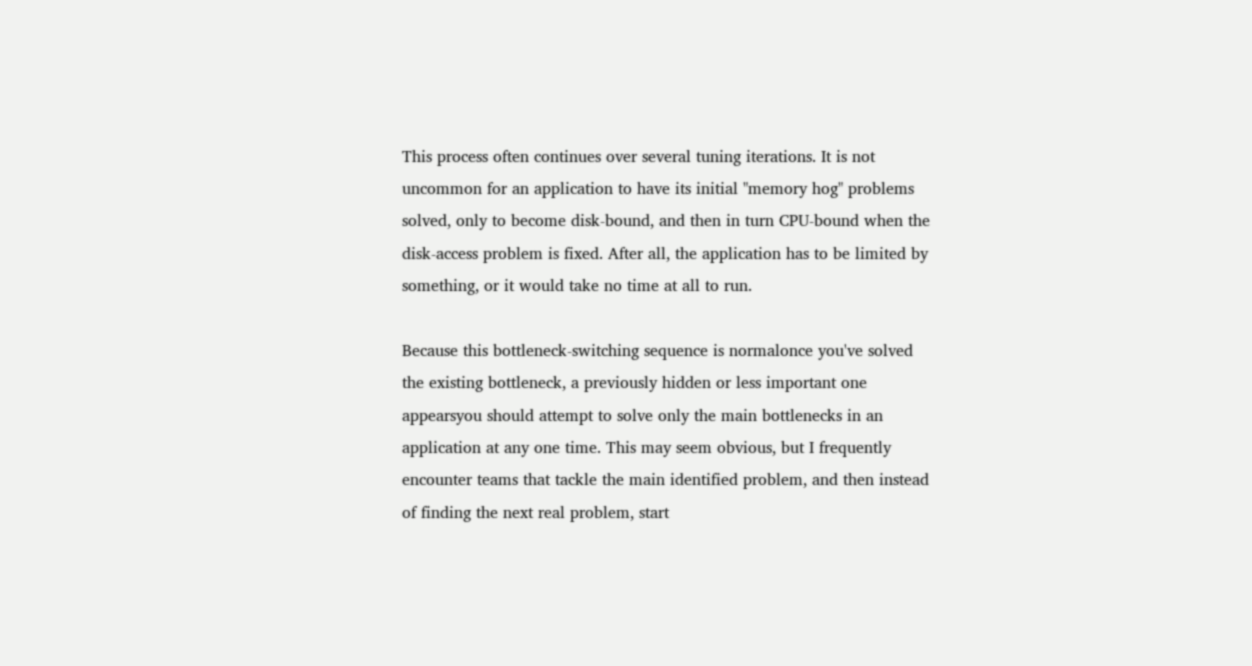This process often continues over several tuning iterations. It is not uncommon for an application to have its initial "memory hog" problems solved, only to become disk-bound, and then in turn CPU-bound when the disk-access problem is fixed. After all, the application has to be limited by something, or it would take no time at all to run.

Because this bottleneck-switching sequence is normalonce you've solved the existing bottleneck, a previously hidden or less important one appearsyou should attempt to solve only the main bottlenecks in an application at any one time. This may seem obvious, but I frequently encounter teams that tackle the main identified problem, and then instead of finding the next real problem, start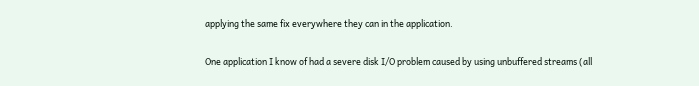applying the same fix everywhere they can in the application.

One application I know of had a severe disk I/O problem caused by using unbuffered streams (all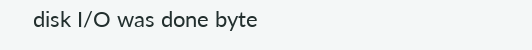disk I/O was done byte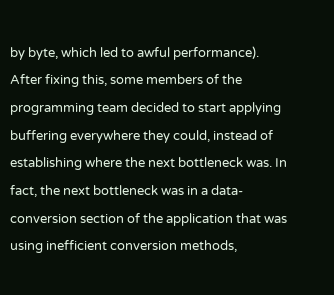by byte, which led to awful performance). After fixing this, some members of the programming team decided to start applying buffering everywhere they could, instead of establishing where the next bottleneck was. In fact, the next bottleneck was in a data-conversion section of the application that was using inefficient conversion methods,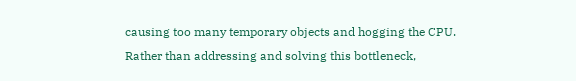causing too many temporary objects and hogging the CPU. Rather than addressing and solving this bottleneck,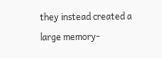they instead created a large memory-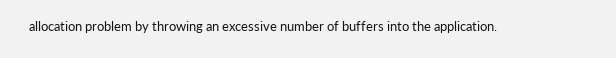allocation problem by throwing an excessive number of buffers into the application.